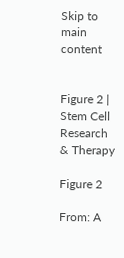Skip to main content


Figure 2 | Stem Cell Research & Therapy

Figure 2

From: A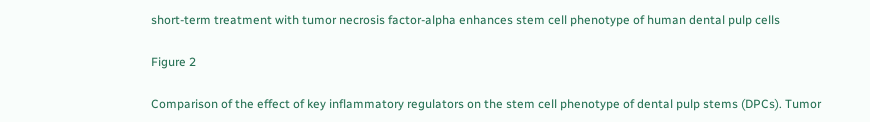short-term treatment with tumor necrosis factor-alpha enhances stem cell phenotype of human dental pulp cells

Figure 2

Comparison of the effect of key inflammatory regulators on the stem cell phenotype of dental pulp stems (DPCs). Tumor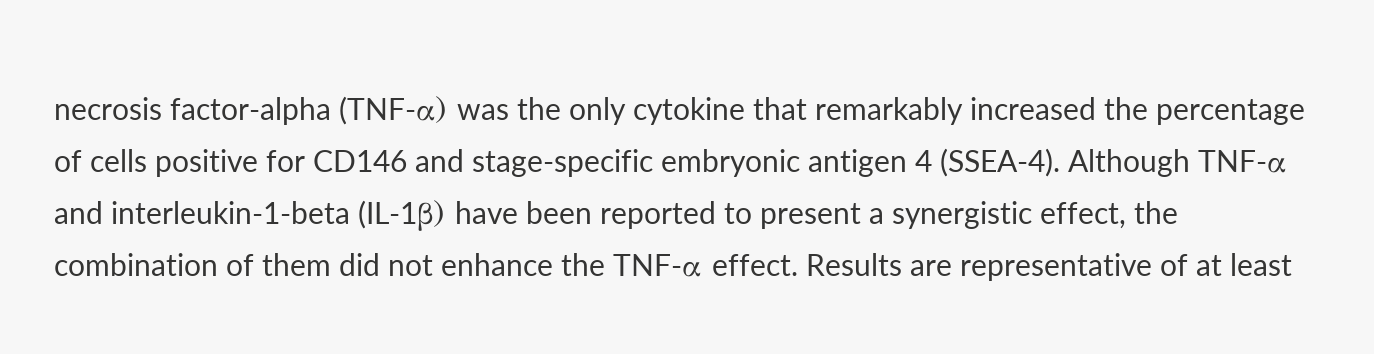necrosis factor-alpha (TNF-α) was the only cytokine that remarkably increased the percentage of cells positive for CD146 and stage-specific embryonic antigen 4 (SSEA-4). Although TNF-α and interleukin-1-beta (IL-1β) have been reported to present a synergistic effect, the combination of them did not enhance the TNF-α effect. Results are representative of at least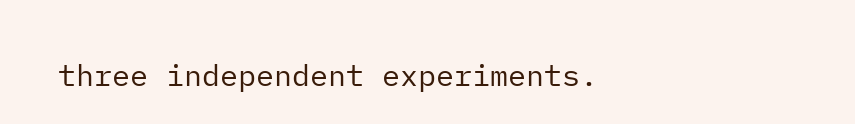three independent experiments.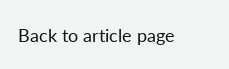Back to article page